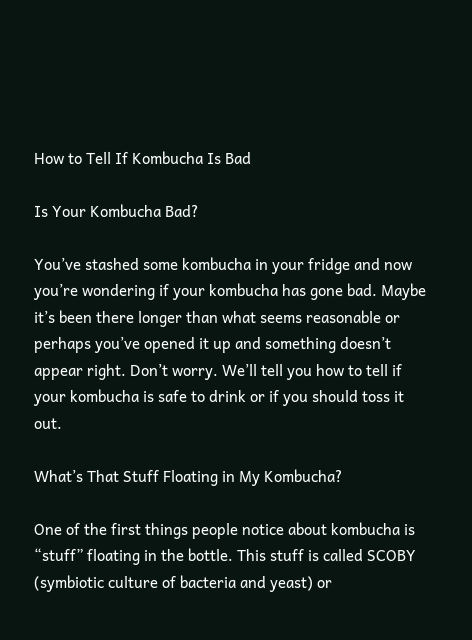How to Tell If Kombucha Is Bad

Is Your Kombucha Bad?

You’ve stashed some kombucha in your fridge and now you’re wondering if your kombucha has gone bad. Maybe it’s been there longer than what seems reasonable or perhaps you’ve opened it up and something doesn’t appear right. Don’t worry. We’ll tell you how to tell if your kombucha is safe to drink or if you should toss it out.

What’s That Stuff Floating in My Kombucha?

One of the first things people notice about kombucha is “stuff” floating in the bottle. This stuff is called SCOBY (symbiotic culture of bacteria and yeast) or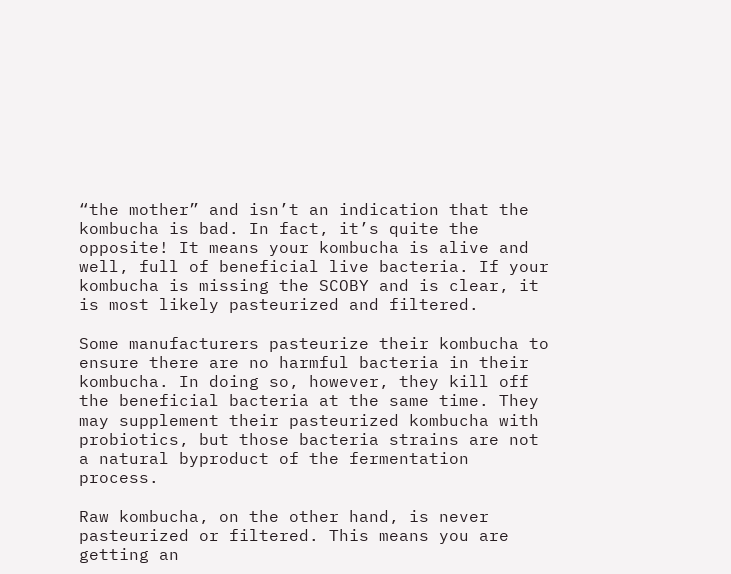“the mother” and isn’t an indication that the kombucha is bad. In fact, it’s quite the opposite! It means your kombucha is alive and well, full of beneficial live bacteria. If your kombucha is missing the SCOBY and is clear, it is most likely pasteurized and filtered.

Some manufacturers pasteurize their kombucha to ensure there are no harmful bacteria in their kombucha. In doing so, however, they kill off the beneficial bacteria at the same time. They may supplement their pasteurized kombucha with probiotics, but those bacteria strains are not a natural byproduct of the fermentation process.

Raw kombucha, on the other hand, is never pasteurized or filtered. This means you are getting an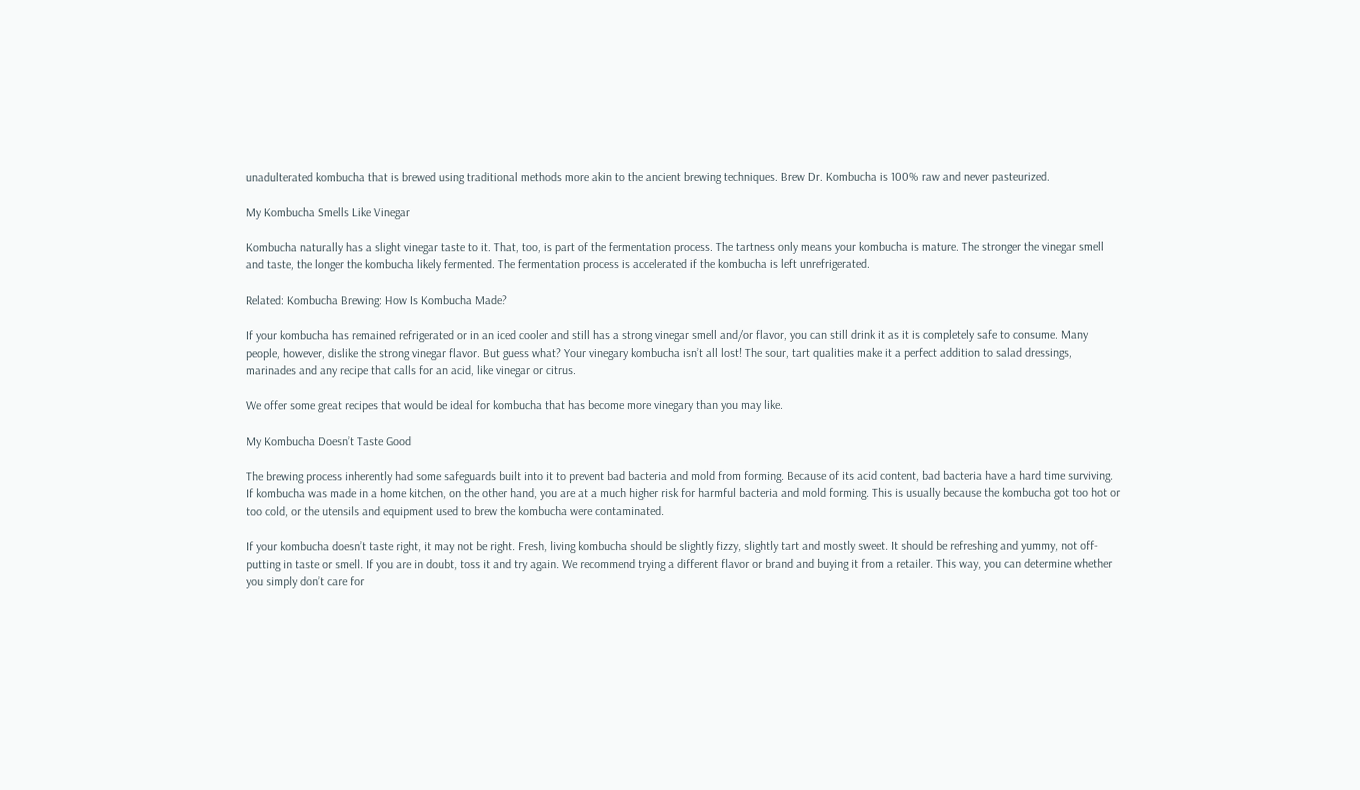unadulterated kombucha that is brewed using traditional methods more akin to the ancient brewing techniques. Brew Dr. Kombucha is 100% raw and never pasteurized.

My Kombucha Smells Like Vinegar

Kombucha naturally has a slight vinegar taste to it. That, too, is part of the fermentation process. The tartness only means your kombucha is mature. The stronger the vinegar smell and taste, the longer the kombucha likely fermented. The fermentation process is accelerated if the kombucha is left unrefrigerated.

Related: Kombucha Brewing: How Is Kombucha Made?

If your kombucha has remained refrigerated or in an iced cooler and still has a strong vinegar smell and/or flavor, you can still drink it as it is completely safe to consume. Many people, however, dislike the strong vinegar flavor. But guess what? Your vinegary kombucha isn’t all lost! The sour, tart qualities make it a perfect addition to salad dressings, marinades and any recipe that calls for an acid, like vinegar or citrus.

We offer some great recipes that would be ideal for kombucha that has become more vinegary than you may like.

My Kombucha Doesn’t Taste Good

The brewing process inherently had some safeguards built into it to prevent bad bacteria and mold from forming. Because of its acid content, bad bacteria have a hard time surviving. If kombucha was made in a home kitchen, on the other hand, you are at a much higher risk for harmful bacteria and mold forming. This is usually because the kombucha got too hot or too cold, or the utensils and equipment used to brew the kombucha were contaminated.

If your kombucha doesn’t taste right, it may not be right. Fresh, living kombucha should be slightly fizzy, slightly tart and mostly sweet. It should be refreshing and yummy, not off-putting in taste or smell. If you are in doubt, toss it and try again. We recommend trying a different flavor or brand and buying it from a retailer. This way, you can determine whether you simply don’t care for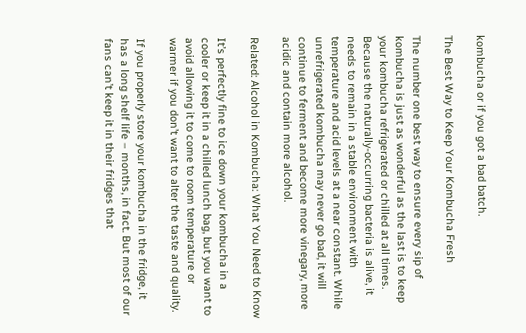kombucha or if you got a bad batch.

The Best Way to Keep Your Kombucha Fresh

The number one best way to ensure every sip of kombucha is just as wonderful as the last is to keep your kombucha refrigerated or chilled at all times. Because the naturally-occurring bacteria is alive, it needs to remain in a stable environment with temperature and acid levels at a near constant. While unrefrigerated kombucha may never go bad, it will continue to ferment and become more vinegary, more acidic and contain more alcohol.

Related: Alcohol in Kombucha: What You Need to Know

It’s perfectly fine to ice down your kombucha in a cooler or keep it in a chilled lunch bag, but you want to avoid allowing it to come to room temperature or warmer if you don’t want to alter the taste and quality.

If you properly store your kombucha in the fridge, it has a long shelf life – months, in fact. But most of our fans can’t keep it in their fridges that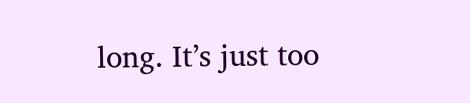long. It’s just too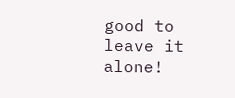good to leave it alone!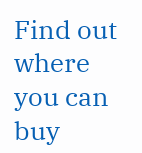Find out where you can buy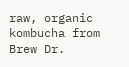raw, organic kombucha from Brew Dr.